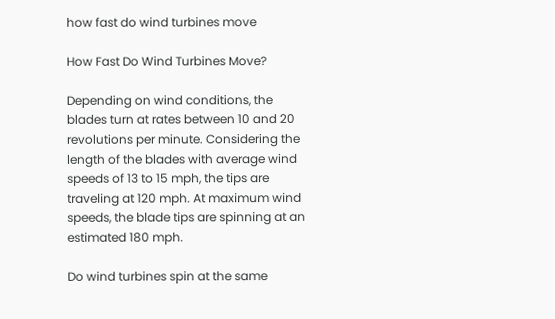how fast do wind turbines move

How Fast Do Wind Turbines Move?

Depending on wind conditions, the blades turn at rates between 10 and 20 revolutions per minute. Considering the length of the blades with average wind speeds of 13 to 15 mph, the tips are traveling at 120 mph. At maximum wind speeds, the blade tips are spinning at an estimated 180 mph.

Do wind turbines spin at the same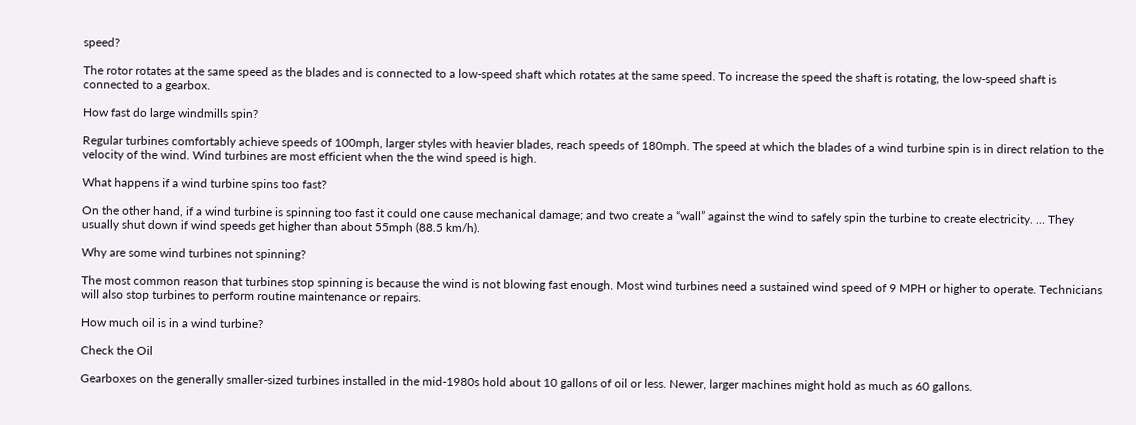speed?

The rotor rotates at the same speed as the blades and is connected to a low-speed shaft which rotates at the same speed. To increase the speed the shaft is rotating, the low-speed shaft is connected to a gearbox.

How fast do large windmills spin?

Regular turbines comfortably achieve speeds of 100mph, larger styles with heavier blades, reach speeds of 180mph. The speed at which the blades of a wind turbine spin is in direct relation to the velocity of the wind. Wind turbines are most efficient when the the wind speed is high.

What happens if a wind turbine spins too fast?

On the other hand, if a wind turbine is spinning too fast it could one cause mechanical damage; and two create a “wall” against the wind to safely spin the turbine to create electricity. … They usually shut down if wind speeds get higher than about 55mph (88.5 km/h).

Why are some wind turbines not spinning?

The most common reason that turbines stop spinning is because the wind is not blowing fast enough. Most wind turbines need a sustained wind speed of 9 MPH or higher to operate. Technicians will also stop turbines to perform routine maintenance or repairs.

How much oil is in a wind turbine?

Check the Oil

Gearboxes on the generally smaller-sized turbines installed in the mid-1980s hold about 10 gallons of oil or less. Newer, larger machines might hold as much as 60 gallons.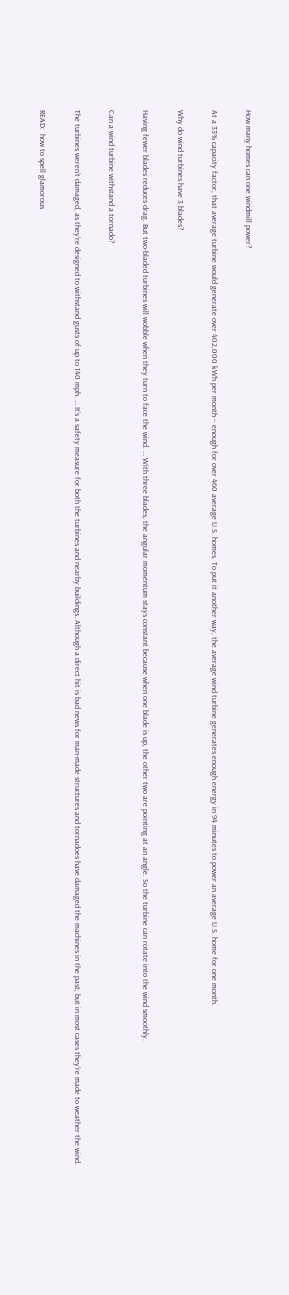How many homes can one windmill power?

At a 33% capacity factor, that average turbine would generate over 402,000 kWh per month – enough for over 460 average U.S. homes. To put it another way, the average wind turbine generates enough energy in 94 minutes to power an average U.S. home for one month.

Why do wind turbines have 3 blades?

Having fewer blades reduces drag. But two-bladed turbines will wobble when they turn to face the wind. … With three blades, the angular momentum stays constant because when one blade is up, the other two are pointing at an angle. So the turbine can rotate into the wind smoothly.

Can a wind turbine withstand a tornado?

The turbines weren’t damaged, as they’re designed to withstand gusts of up to 140 mph. … It’s a safety measure for both the turbines and nearby buildings. Although a direct hit is bad news for man-made structures and tornadoes have damaged the machines in the past, but in most cases they’re made to weather the wind.

READ:  how to spell glamorous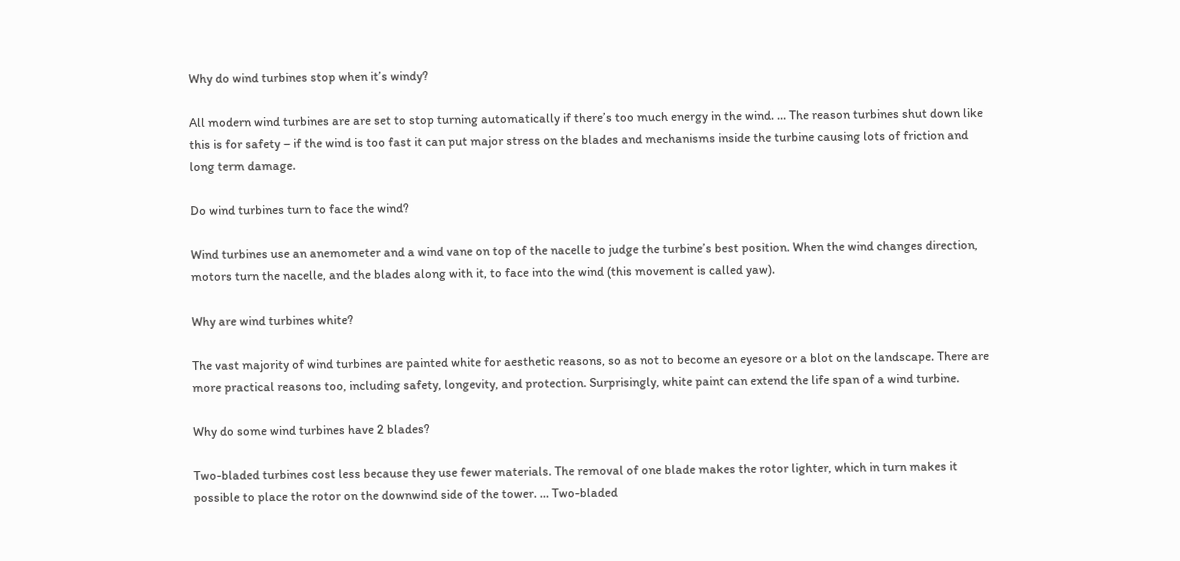Why do wind turbines stop when it’s windy?

All modern wind turbines are are set to stop turning automatically if there’s too much energy in the wind. … The reason turbines shut down like this is for safety – if the wind is too fast it can put major stress on the blades and mechanisms inside the turbine causing lots of friction and long term damage.

Do wind turbines turn to face the wind?

Wind turbines use an anemometer and a wind vane on top of the nacelle to judge the turbine’s best position. When the wind changes direction, motors turn the nacelle, and the blades along with it, to face into the wind (this movement is called yaw).

Why are wind turbines white?

The vast majority of wind turbines are painted white for aesthetic reasons, so as not to become an eyesore or a blot on the landscape. There are more practical reasons too, including safety, longevity, and protection. Surprisingly, white paint can extend the life span of a wind turbine.

Why do some wind turbines have 2 blades?

Two-bladed turbines cost less because they use fewer materials. The removal of one blade makes the rotor lighter, which in turn makes it possible to place the rotor on the downwind side of the tower. … Two-bladed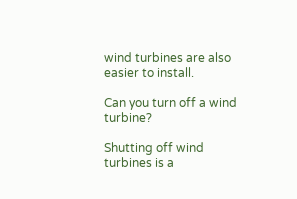wind turbines are also easier to install.

Can you turn off a wind turbine?

Shutting off wind turbines is a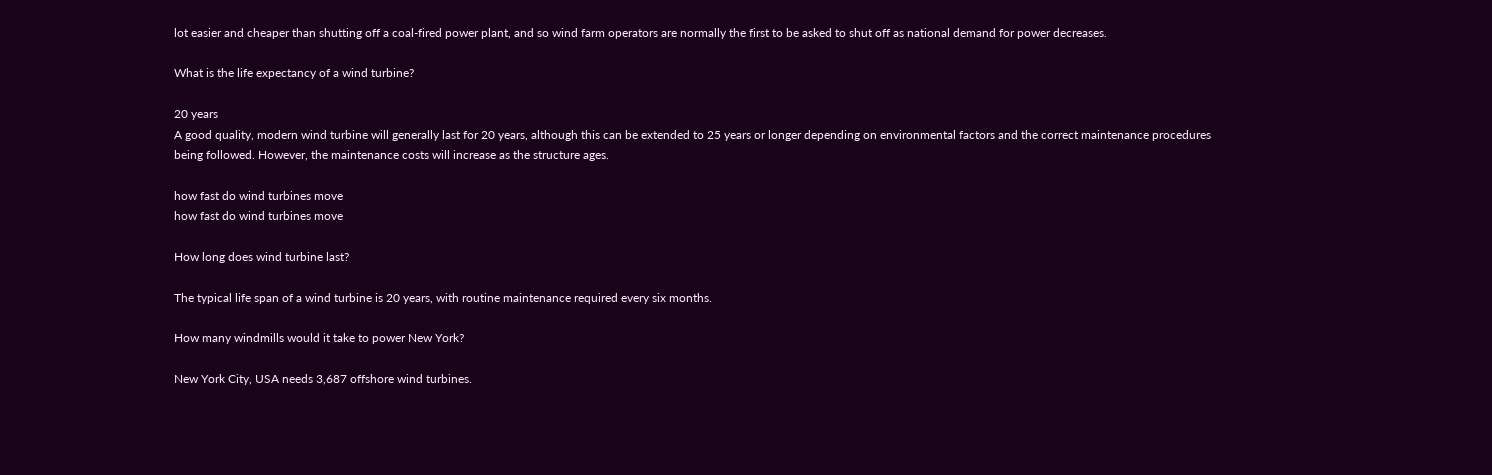lot easier and cheaper than shutting off a coal-fired power plant, and so wind farm operators are normally the first to be asked to shut off as national demand for power decreases.

What is the life expectancy of a wind turbine?

20 years
A good quality, modern wind turbine will generally last for 20 years, although this can be extended to 25 years or longer depending on environmental factors and the correct maintenance procedures being followed. However, the maintenance costs will increase as the structure ages.

how fast do wind turbines move
how fast do wind turbines move

How long does wind turbine last?

The typical life span of a wind turbine is 20 years, with routine maintenance required every six months.

How many windmills would it take to power New York?

New York City, USA needs 3,687 offshore wind turbines.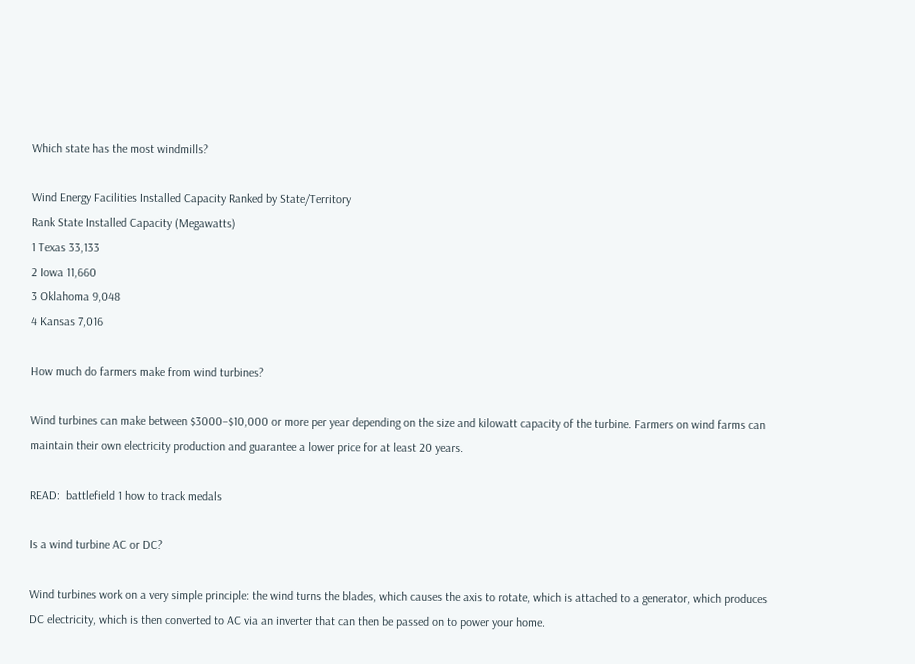Which state has the most windmills?

Wind Energy Facilities Installed Capacity Ranked by State/Territory
Rank State Installed Capacity (Megawatts)
1 Texas 33,133
2 Iowa 11,660
3 Oklahoma 9,048
4 Kansas 7,016

How much do farmers make from wind turbines?

Wind turbines can make between $3000–$10,000 or more per year depending on the size and kilowatt capacity of the turbine. Farmers on wind farms can maintain their own electricity production and guarantee a lower price for at least 20 years.

READ:  battlefield 1 how to track medals

Is a wind turbine AC or DC?

Wind turbines work on a very simple principle: the wind turns the blades, which causes the axis to rotate, which is attached to a generator, which produces DC electricity, which is then converted to AC via an inverter that can then be passed on to power your home.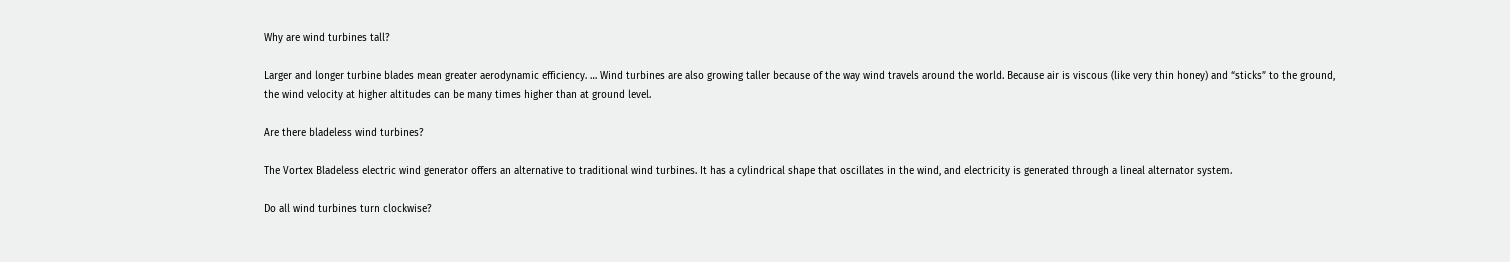Why are wind turbines tall?

Larger and longer turbine blades mean greater aerodynamic efficiency. … Wind turbines are also growing taller because of the way wind travels around the world. Because air is viscous (like very thin honey) and “sticks” to the ground, the wind velocity at higher altitudes can be many times higher than at ground level.

Are there bladeless wind turbines?

The Vortex Bladeless electric wind generator offers an alternative to traditional wind turbines. It has a cylindrical shape that oscillates in the wind, and electricity is generated through a lineal alternator system.

Do all wind turbines turn clockwise?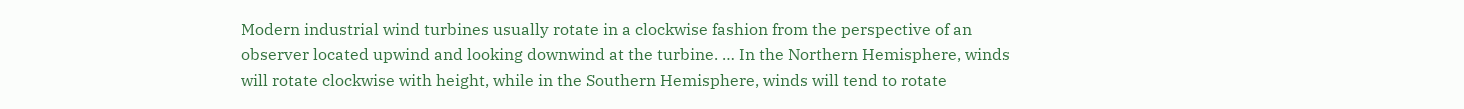Modern industrial wind turbines usually rotate in a clockwise fashion from the perspective of an observer located upwind and looking downwind at the turbine. … In the Northern Hemisphere, winds will rotate clockwise with height, while in the Southern Hemisphere, winds will tend to rotate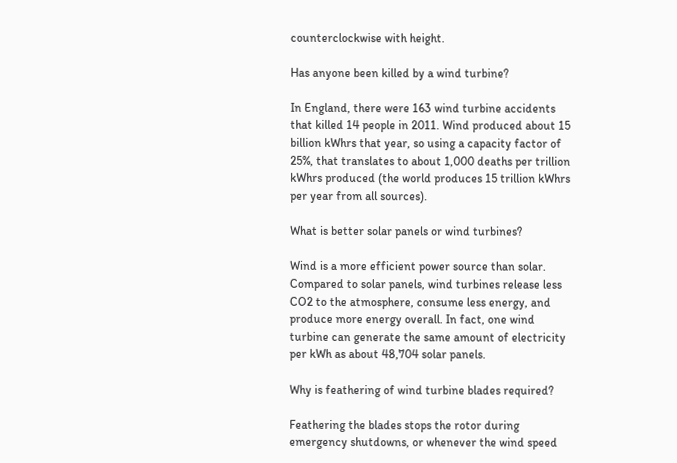counterclockwise with height.

Has anyone been killed by a wind turbine?

In England, there were 163 wind turbine accidents that killed 14 people in 2011. Wind produced about 15 billion kWhrs that year, so using a capacity factor of 25%, that translates to about 1,000 deaths per trillion kWhrs produced (the world produces 15 trillion kWhrs per year from all sources).

What is better solar panels or wind turbines?

Wind is a more efficient power source than solar. Compared to solar panels, wind turbines release less CO2 to the atmosphere, consume less energy, and produce more energy overall. In fact, one wind turbine can generate the same amount of electricity per kWh as about 48,704 solar panels.

Why is feathering of wind turbine blades required?

Feathering the blades stops the rotor during emergency shutdowns, or whenever the wind speed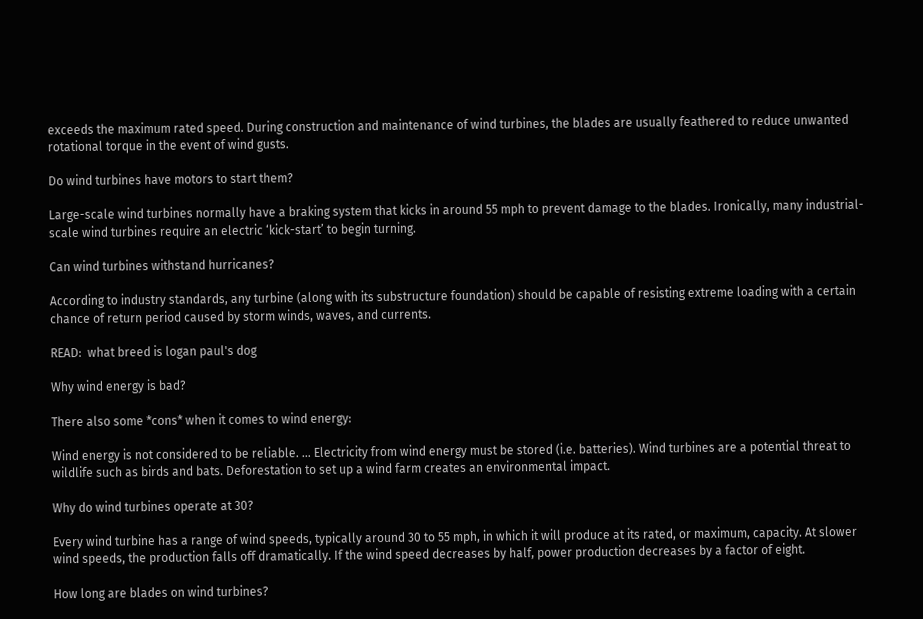exceeds the maximum rated speed. During construction and maintenance of wind turbines, the blades are usually feathered to reduce unwanted rotational torque in the event of wind gusts.

Do wind turbines have motors to start them?

Large-scale wind turbines normally have a braking system that kicks in around 55 mph to prevent damage to the blades. Ironically, many industrial-scale wind turbines require an electric ‘kick-start’ to begin turning.

Can wind turbines withstand hurricanes?

According to industry standards, any turbine (along with its substructure foundation) should be capable of resisting extreme loading with a certain chance of return period caused by storm winds, waves, and currents.

READ:  what breed is logan paul's dog

Why wind energy is bad?

There also some *cons* when it comes to wind energy:

Wind energy is not considered to be reliable. … Electricity from wind energy must be stored (i.e. batteries). Wind turbines are a potential threat to wildlife such as birds and bats. Deforestation to set up a wind farm creates an environmental impact.

Why do wind turbines operate at 30?

Every wind turbine has a range of wind speeds, typically around 30 to 55 mph, in which it will produce at its rated, or maximum, capacity. At slower wind speeds, the production falls off dramatically. If the wind speed decreases by half, power production decreases by a factor of eight.

How long are blades on wind turbines?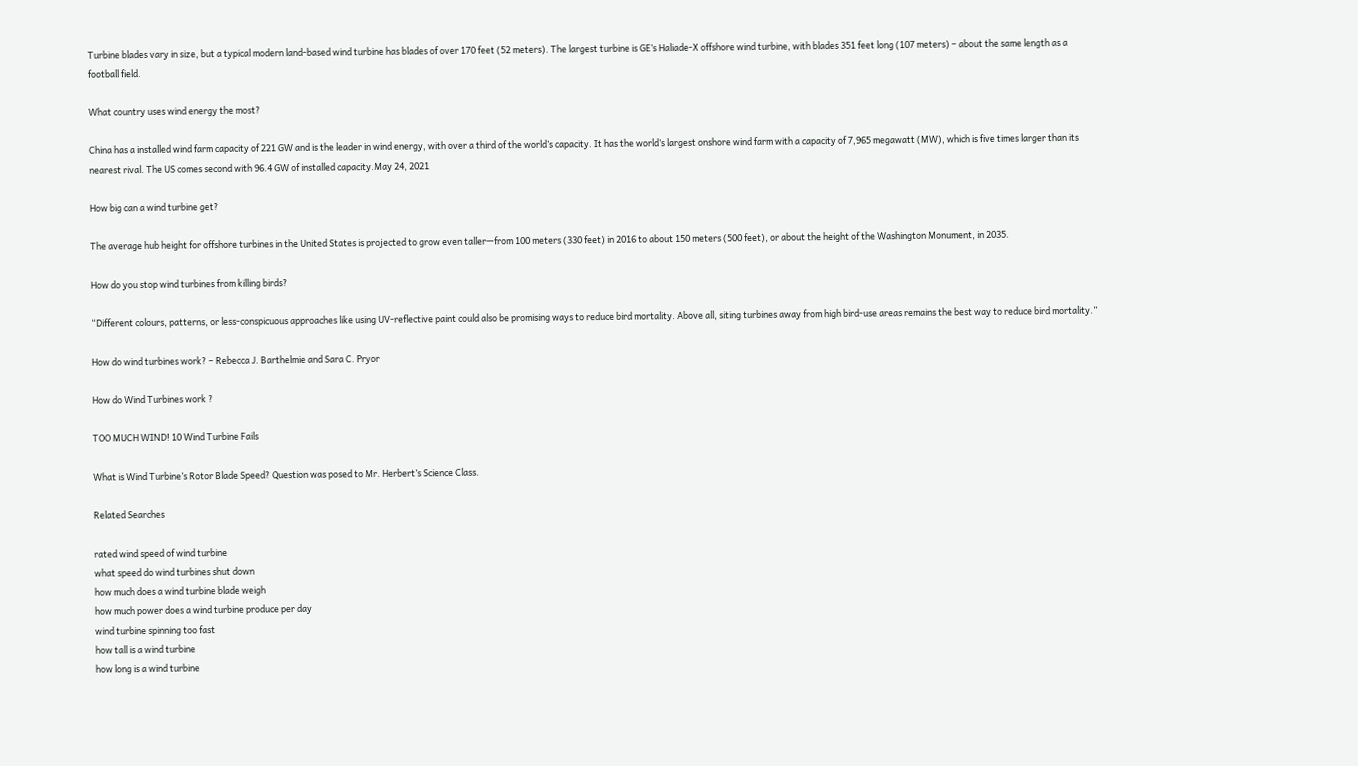Turbine blades vary in size, but a typical modern land-based wind turbine has blades of over 170 feet (52 meters). The largest turbine is GE’s Haliade-X offshore wind turbine, with blades 351 feet long (107 meters) – about the same length as a football field.

What country uses wind energy the most?

China has a installed wind farm capacity of 221 GW and is the leader in wind energy, with over a third of the world’s capacity. It has the world’s largest onshore wind farm with a capacity of 7,965 megawatt (MW), which is five times larger than its nearest rival. The US comes second with 96.4 GW of installed capacity.May 24, 2021

How big can a wind turbine get?

The average hub height for offshore turbines in the United States is projected to grow even taller—from 100 meters (330 feet) in 2016 to about 150 meters (500 feet), or about the height of the Washington Monument, in 2035.

How do you stop wind turbines from killing birds?

“Different colours, patterns, or less-conspicuous approaches like using UV-reflective paint could also be promising ways to reduce bird mortality. Above all, siting turbines away from high bird-use areas remains the best way to reduce bird mortality.”

How do wind turbines work? – Rebecca J. Barthelmie and Sara C. Pryor

How do Wind Turbines work ?

TOO MUCH WIND! 10 Wind Turbine Fails

What is Wind Turbine’s Rotor Blade Speed? Question was posed to Mr. Herbert’s Science Class.

Related Searches

rated wind speed of wind turbine
what speed do wind turbines shut down
how much does a wind turbine blade weigh
how much power does a wind turbine produce per day
wind turbine spinning too fast
how tall is a wind turbine
how long is a wind turbine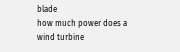blade
how much power does a wind turbine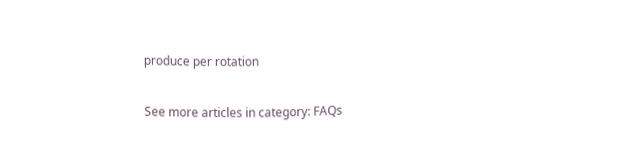produce per rotation

See more articles in category: FAQs